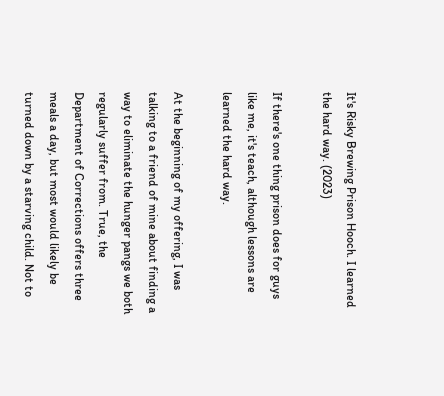It's Risky Brewing Prison Hooch. I learned the hard way. (2023)

If there's one thing prison does for guys like me, it's teach, although lessons are learned the hard way.

At the beginning of my offering, I was talking to a friend of mine about finding a way to eliminate the hunger pangs we both regularly suffer from. True, the Department of Corrections offers three meals a day, but most would likely be turned down by a starving child. Not to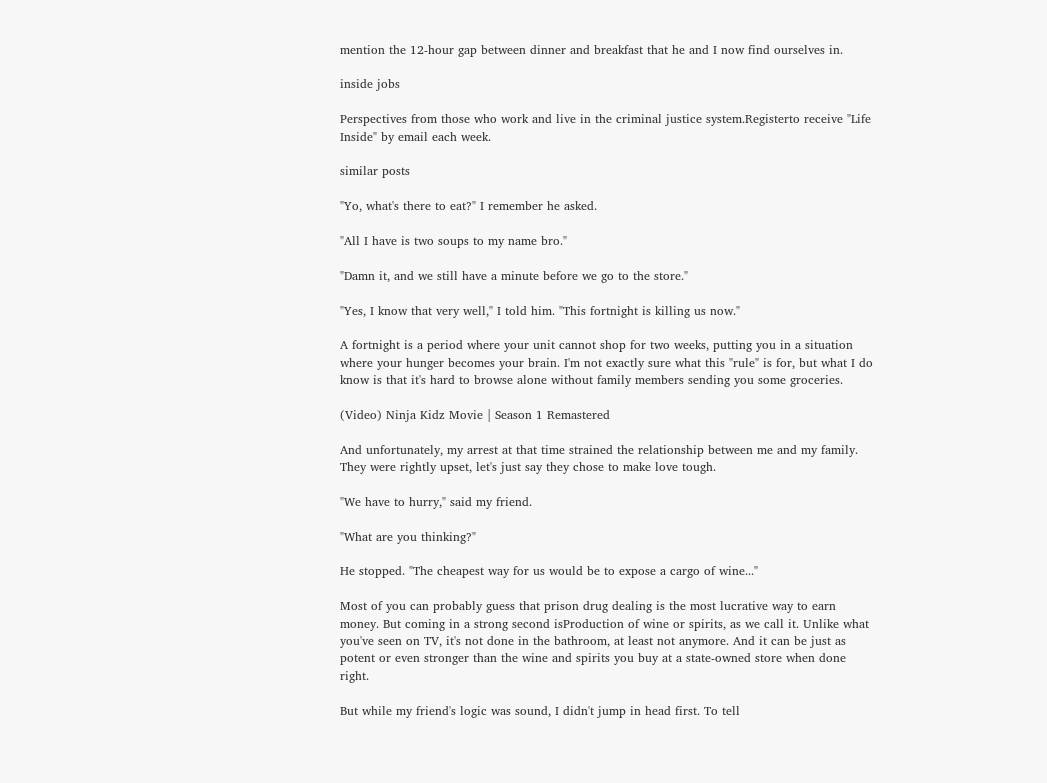mention the 12-hour gap between dinner and breakfast that he and I now find ourselves in.

inside jobs

Perspectives from those who work and live in the criminal justice system.Registerto receive "Life Inside" by email each week.

similar posts

"Yo, what's there to eat?" I remember he asked.

"All I have is two soups to my name bro."

"Damn it, and we still have a minute before we go to the store."

"Yes, I know that very well," I told him. "This fortnight is killing us now."

A fortnight is a period where your unit cannot shop for two weeks, putting you in a situation where your hunger becomes your brain. I'm not exactly sure what this "rule" is for, but what I do know is that it's hard to browse alone without family members sending you some groceries.

(Video) Ninja Kidz Movie | Season 1 Remastered

And unfortunately, my arrest at that time strained the relationship between me and my family. They were rightly upset, let's just say they chose to make love tough.

"We have to hurry," said my friend.

"What are you thinking?"

He stopped. "The cheapest way for us would be to expose a cargo of wine..."

Most of you can probably guess that prison drug dealing is the most lucrative way to earn money. But coming in a strong second isProduction of wine or spirits, as we call it. Unlike what you've seen on TV, it's not done in the bathroom, at least not anymore. And it can be just as potent or even stronger than the wine and spirits you buy at a state-owned store when done right.

But while my friend's logic was sound, I didn't jump in head first. To tell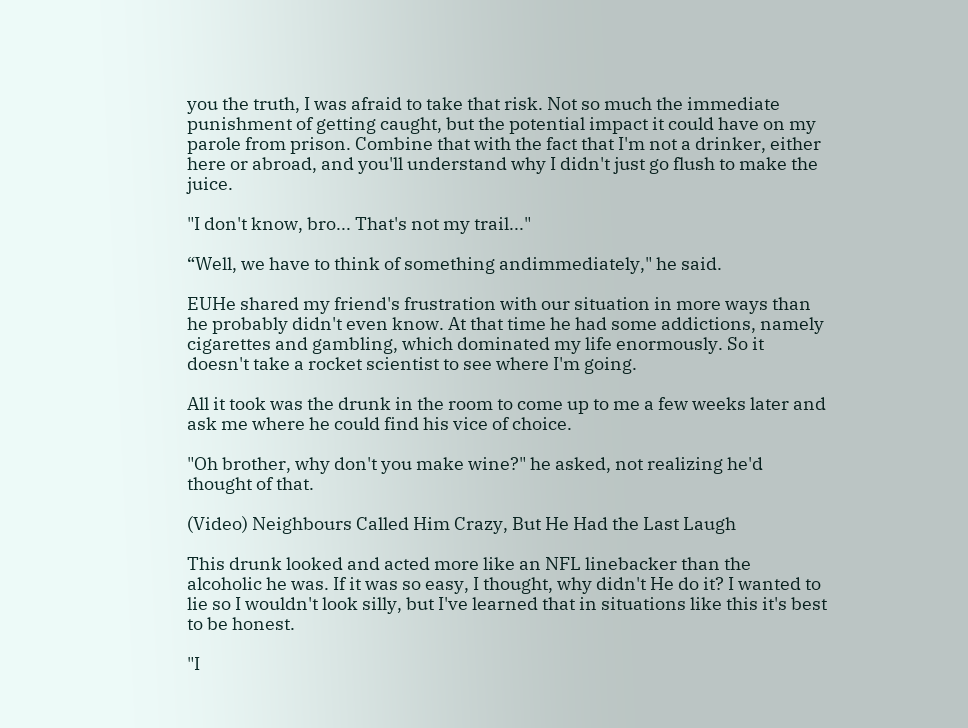you the truth, I was afraid to take that risk. Not so much the immediate punishment of getting caught, but the potential impact it could have on my parole from prison. Combine that with the fact that I'm not a drinker, either here or abroad, and you'll understand why I didn't just go flush to make the juice.

"I don't know, bro... That's not my trail..."

“Well, we have to think of something andimmediately," he said.

EUHe shared my friend's frustration with our situation in more ways than he probably didn't even know. At that time he had some addictions, namely cigarettes and gambling, which dominated my life enormously. So it doesn't take a rocket scientist to see where I'm going.

All it took was the drunk in the room to come up to me a few weeks later and ask me where he could find his vice of choice.

"Oh brother, why don't you make wine?" he asked, not realizing he'd thought of that.

(Video) Neighbours Called Him Crazy, But He Had the Last Laugh

This drunk looked and acted more like an NFL linebacker than the alcoholic he was. If it was so easy, I thought, why didn't He do it? I wanted to lie so I wouldn't look silly, but I've learned that in situations like this it's best to be honest.

"I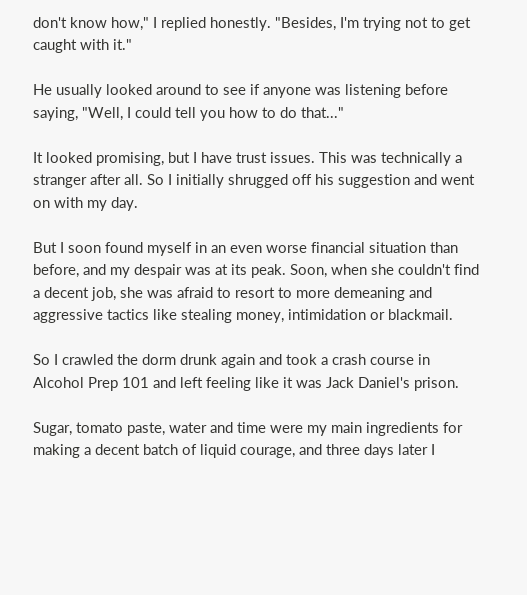don't know how," I replied honestly. "Besides, I'm trying not to get caught with it."

He usually looked around to see if anyone was listening before saying, "Well, I could tell you how to do that..."

It looked promising, but I have trust issues. This was technically a stranger after all. So I initially shrugged off his suggestion and went on with my day.

But I soon found myself in an even worse financial situation than before, and my despair was at its peak. Soon, when she couldn't find a decent job, she was afraid to resort to more demeaning and aggressive tactics like stealing money, intimidation or blackmail.

So I crawled the dorm drunk again and took a crash course in Alcohol Prep 101 and left feeling like it was Jack Daniel's prison.

Sugar, tomato paste, water and time were my main ingredients for making a decent batch of liquid courage, and three days later I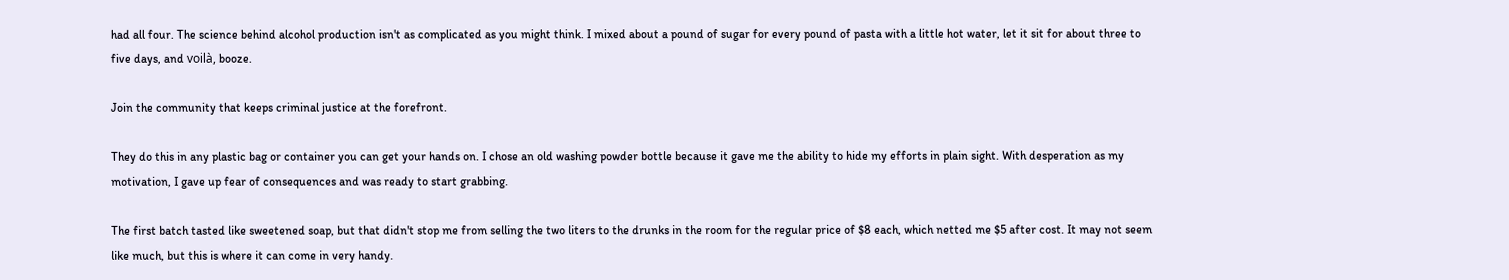had all four. The science behind alcohol production isn't as complicated as you might think. I mixed about a pound of sugar for every pound of pasta with a little hot water, let it sit for about three to five days, and voilà, booze.

Join the community that keeps criminal justice at the forefront.

They do this in any plastic bag or container you can get your hands on. I chose an old washing powder bottle because it gave me the ability to hide my efforts in plain sight. With desperation as my motivation, I gave up fear of consequences and was ready to start grabbing.

The first batch tasted like sweetened soap, but that didn't stop me from selling the two liters to the drunks in the room for the regular price of $8 each, which netted me $5 after cost. It may not seem like much, but this is where it can come in very handy.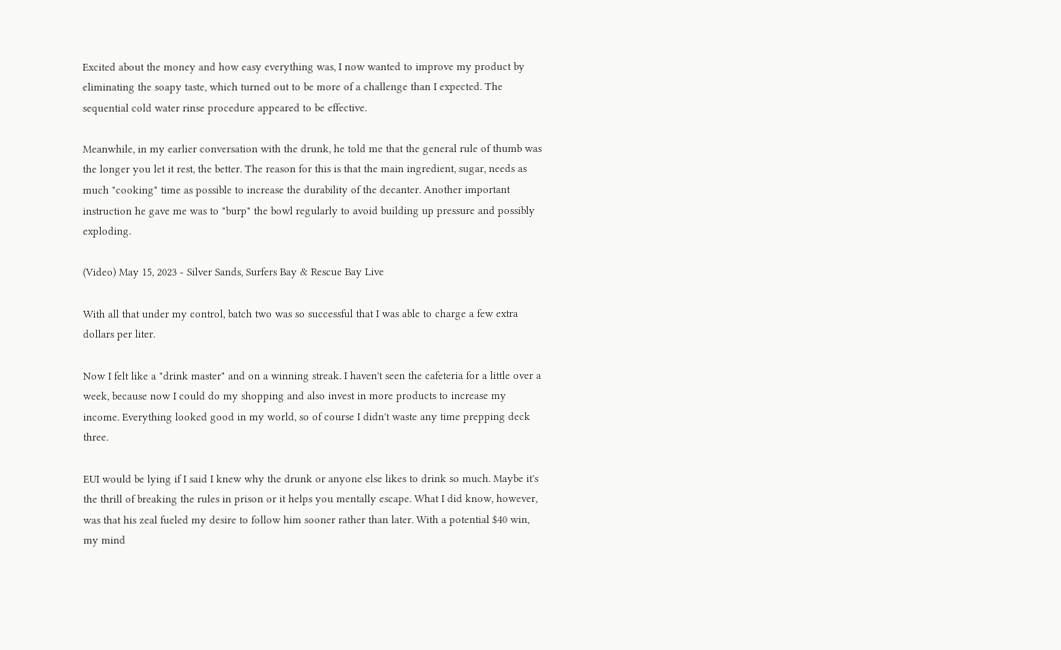Excited about the money and how easy everything was, I now wanted to improve my product by eliminating the soapy taste, which turned out to be more of a challenge than I expected. The sequential cold water rinse procedure appeared to be effective.

Meanwhile, in my earlier conversation with the drunk, he told me that the general rule of thumb was the longer you let it rest, the better. The reason for this is that the main ingredient, sugar, needs as much "cooking" time as possible to increase the durability of the decanter. Another important instruction he gave me was to "burp" the bowl regularly to avoid building up pressure and possibly exploding.

(Video) May 15, 2023 - Silver Sands, Surfers Bay & Rescue Bay Live

With all that under my control, batch two was so successful that I was able to charge a few extra dollars per liter.

Now I felt like a "drink master" and on a winning streak. I haven't seen the cafeteria for a little over a week, because now I could do my shopping and also invest in more products to increase my income. Everything looked good in my world, so of course I didn't waste any time prepping deck three.

EUI would be lying if I said I knew why the drunk or anyone else likes to drink so much. Maybe it's the thrill of breaking the rules in prison or it helps you mentally escape. What I did know, however, was that his zeal fueled my desire to follow him sooner rather than later. With a potential $40 win, my mind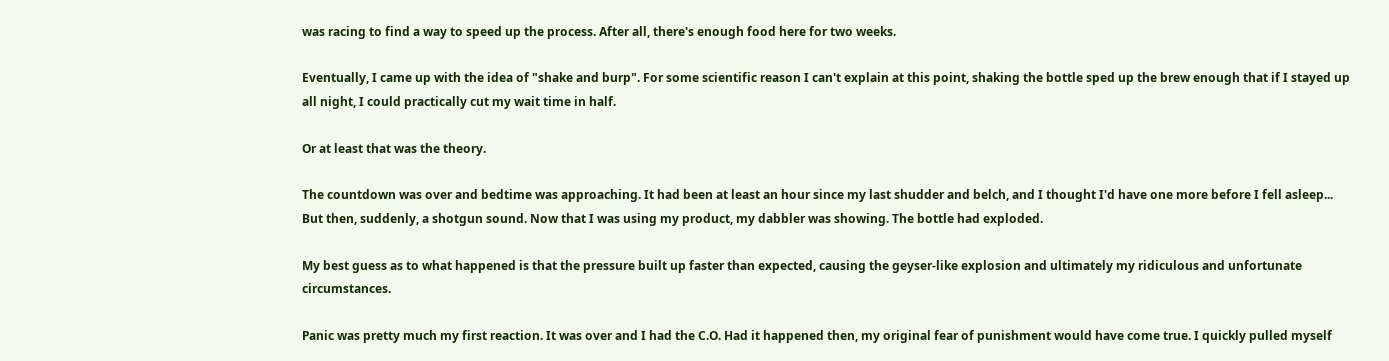was racing to find a way to speed up the process. After all, there's enough food here for two weeks.

Eventually, I came up with the idea of "shake and burp". For some scientific reason I can't explain at this point, shaking the bottle sped up the brew enough that if I stayed up all night, I could practically cut my wait time in half.

Or at least that was the theory.

The countdown was over and bedtime was approaching. It had been at least an hour since my last shudder and belch, and I thought I'd have one more before I fell asleep... But then, suddenly, a shotgun sound. Now that I was using my product, my dabbler was showing. The bottle had exploded.

My best guess as to what happened is that the pressure built up faster than expected, causing the geyser-like explosion and ultimately my ridiculous and unfortunate circumstances.

Panic was pretty much my first reaction. It was over and I had the C.O. Had it happened then, my original fear of punishment would have come true. I quickly pulled myself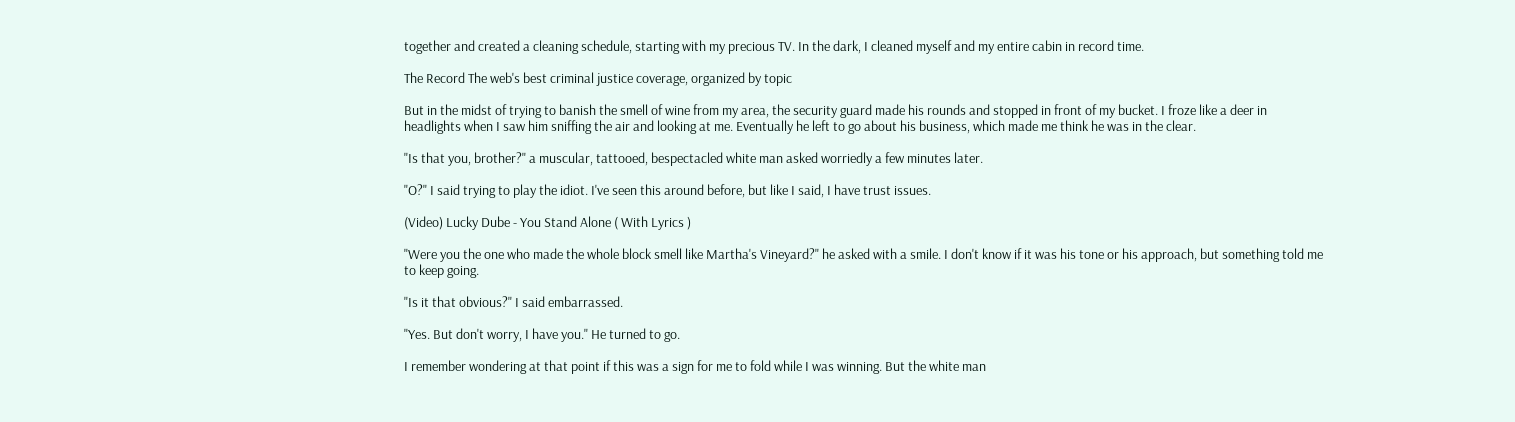together and created a cleaning schedule, starting with my precious TV. In the dark, I cleaned myself and my entire cabin in record time.

The Record The web's best criminal justice coverage, organized by topic

But in the midst of trying to banish the smell of wine from my area, the security guard made his rounds and stopped in front of my bucket. I froze like a deer in headlights when I saw him sniffing the air and looking at me. Eventually he left to go about his business, which made me think he was in the clear.

"Is that you, brother?" a muscular, tattooed, bespectacled white man asked worriedly a few minutes later.

"O?" I said trying to play the idiot. I've seen this around before, but like I said, I have trust issues.

(Video) Lucky Dube - You Stand Alone ( With Lyrics )

"Were you the one who made the whole block smell like Martha's Vineyard?" he asked with a smile. I don't know if it was his tone or his approach, but something told me to keep going.

"Is it that obvious?" I said embarrassed.

"Yes. But don't worry, I have you." He turned to go.

I remember wondering at that point if this was a sign for me to fold while I was winning. But the white man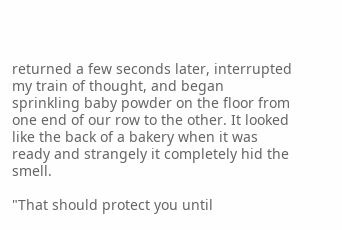returned a few seconds later, interrupted my train of thought, and began sprinkling baby powder on the floor from one end of our row to the other. It looked like the back of a bakery when it was ready and strangely it completely hid the smell.

"That should protect you until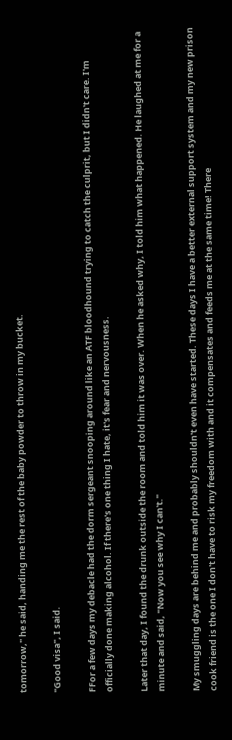tomorrow," he said, handing me the rest of the baby powder to throw in my bucket.

"Good visa", I said.

FFor a few days my debacle had the dorm sergeant snooping around like an ATF bloodhound trying to catch the culprit, but I didn't care. I'm officially done making alcohol. If there's one thing I hate, it's fear and nervousness.

Later that day, I found the drunk outside the room and told him it was over. When he asked why, I told him what happened. He laughed at me for a minute and said, "Now you see why I can't."

My smuggling days are behind me and probably shouldn't even have started. These days I have a better external support system and my new prison cook friend is the one I don't have to risk my freedom with and it compensates and feeds me at the same time! There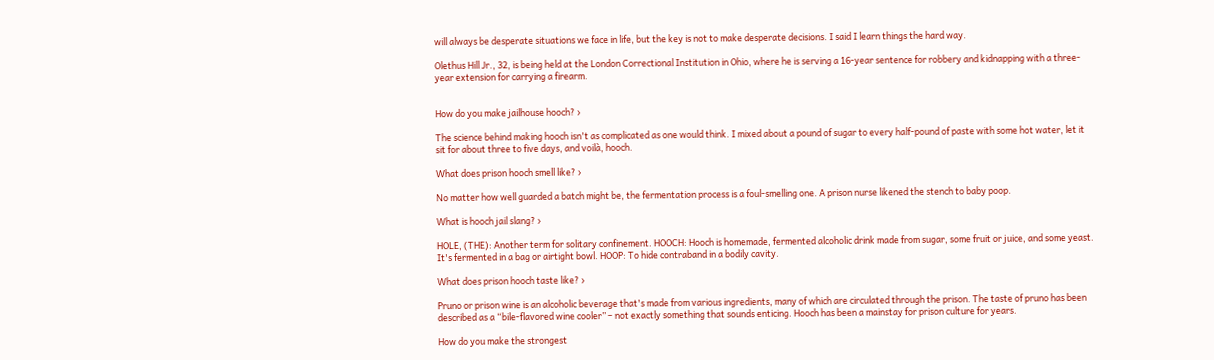will always be desperate situations we face in life, but the key is not to make desperate decisions. I said I learn things the hard way.

Olethus Hill Jr., 32, is being held at the London Correctional Institution in Ohio, where he is serving a 16-year sentence for robbery and kidnapping with a three-year extension for carrying a firearm.


How do you make jailhouse hooch? ›

The science behind making hooch isn't as complicated as one would think. I mixed about a pound of sugar to every half-pound of paste with some hot water, let it sit for about three to five days, and voilà, hooch.

What does prison hooch smell like? ›

No matter how well guarded a batch might be, the fermentation process is a foul-smelling one. A prison nurse likened the stench to baby poop.

What is hooch jail slang? ›

HOLE, (THE): Another term for solitary confinement. HOOCH: Hooch is homemade, fermented alcoholic drink made from sugar, some fruit or juice, and some yeast. It's fermented in a bag or airtight bowl. HOOP: To hide contraband in a bodily cavity.

What does prison hooch taste like? ›

Pruno or prison wine is an alcoholic beverage that's made from various ingredients, many of which are circulated through the prison. The taste of pruno has been described as a “bile-flavored wine cooler” – not exactly something that sounds enticing. Hooch has been a mainstay for prison culture for years.

How do you make the strongest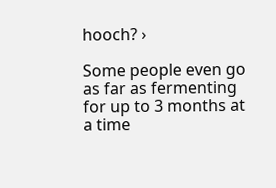hooch? ›

Some people even go as far as fermenting for up to 3 months at a time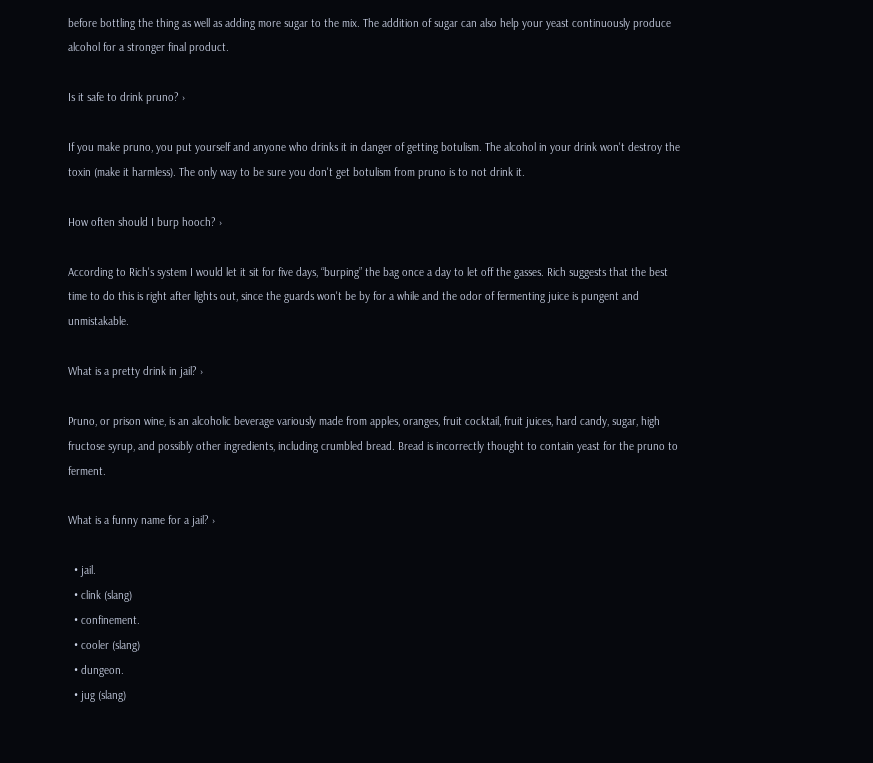before bottling the thing as well as adding more sugar to the mix. The addition of sugar can also help your yeast continuously produce alcohol for a stronger final product.

Is it safe to drink pruno? ›

If you make pruno, you put yourself and anyone who drinks it in danger of getting botulism. The alcohol in your drink won't destroy the toxin (make it harmless). The only way to be sure you don't get botulism from pruno is to not drink it.

How often should I burp hooch? ›

According to Rich's system I would let it sit for five days, “burping” the bag once a day to let off the gasses. Rich suggests that the best time to do this is right after lights out, since the guards won't be by for a while and the odor of fermenting juice is pungent and unmistakable.

What is a pretty drink in jail? ›

Pruno, or prison wine, is an alcoholic beverage variously made from apples, oranges, fruit cocktail, fruit juices, hard candy, sugar, high fructose syrup, and possibly other ingredients, including crumbled bread. Bread is incorrectly thought to contain yeast for the pruno to ferment.

What is a funny name for a jail? ›

  • jail.
  • clink (slang)
  • confinement.
  • cooler (slang)
  • dungeon.
  • jug (slang)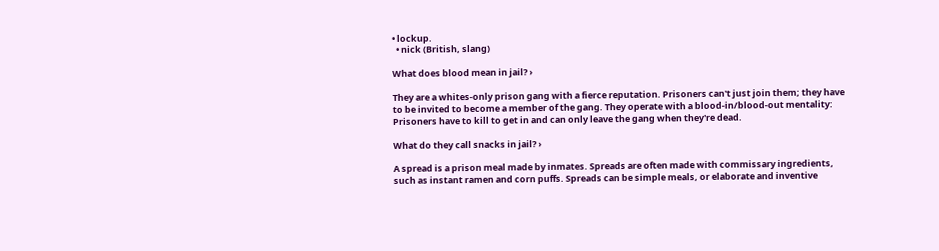• lockup.
  • nick (British, slang)

What does blood mean in jail? ›

They are a whites-only prison gang with a fierce reputation. Prisoners can't just join them; they have to be invited to become a member of the gang. They operate with a blood-in/blood-out mentality: Prisoners have to kill to get in and can only leave the gang when they're dead.

What do they call snacks in jail? ›

A spread is a prison meal made by inmates. Spreads are often made with commissary ingredients, such as instant ramen and corn puffs. Spreads can be simple meals, or elaborate and inventive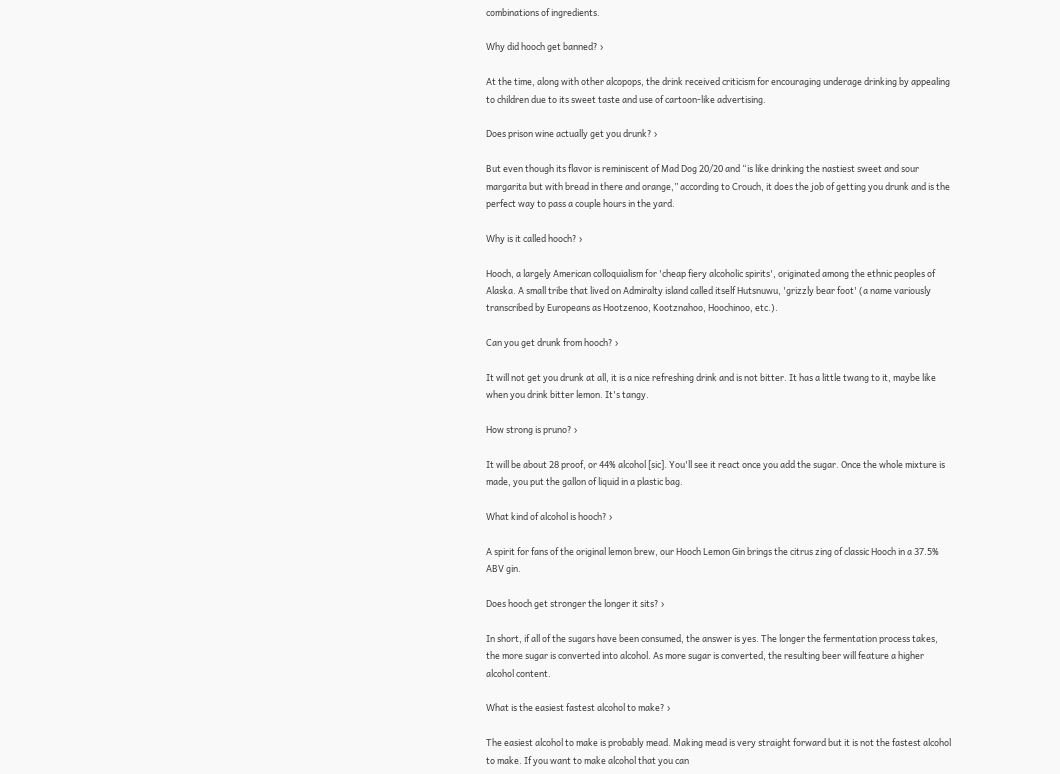combinations of ingredients.

Why did hooch get banned? ›

At the time, along with other alcopops, the drink received criticism for encouraging underage drinking by appealing to children due to its sweet taste and use of cartoon-like advertising.

Does prison wine actually get you drunk? ›

But even though its flavor is reminiscent of Mad Dog 20/20 and “is like drinking the nastiest sweet and sour margarita but with bread in there and orange,” according to Crouch, it does the job of getting you drunk and is the perfect way to pass a couple hours in the yard.

Why is it called hooch? ›

Hooch, a largely American colloquialism for 'cheap fiery alcoholic spirits', originated among the ethnic peoples of Alaska. A small tribe that lived on Admiralty island called itself Hutsnuwu, 'grizzly bear foot' (a name variously transcribed by Europeans as Hootzenoo, Kootznahoo, Hoochinoo, etc.).

Can you get drunk from hooch? ›

It will not get you drunk at all, it is a nice refreshing drink and is not bitter. It has a little twang to it, maybe like when you drink bitter lemon. It's tangy.

How strong is pruno? ›

It will be about 28 proof, or 44% alcohol [sic]. You'll see it react once you add the sugar. Once the whole mixture is made, you put the gallon of liquid in a plastic bag.

What kind of alcohol is hooch? ›

A spirit for fans of the original lemon brew, our Hooch Lemon Gin brings the citrus zing of classic Hooch in a 37.5% ABV gin.

Does hooch get stronger the longer it sits? ›

In short, if all of the sugars have been consumed, the answer is yes. The longer the fermentation process takes, the more sugar is converted into alcohol. As more sugar is converted, the resulting beer will feature a higher alcohol content.

What is the easiest fastest alcohol to make? ›

The easiest alcohol to make is probably mead. Making mead is very straight forward but it is not the fastest alcohol to make. If you want to make alcohol that you can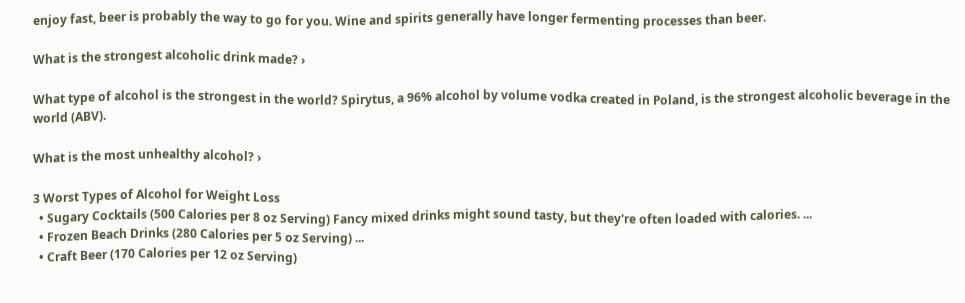enjoy fast, beer is probably the way to go for you. Wine and spirits generally have longer fermenting processes than beer.

What is the strongest alcoholic drink made? ›

What type of alcohol is the strongest in the world? Spirytus, a 96% alcohol by volume vodka created in Poland, is the strongest alcoholic beverage in the world (ABV).

What is the most unhealthy alcohol? ›

3 Worst Types of Alcohol for Weight Loss
  • Sugary Cocktails (500 Calories per 8 oz Serving) Fancy mixed drinks might sound tasty, but they're often loaded with calories. ...
  • Frozen Beach Drinks (280 Calories per 5 oz Serving) ...
  • Craft Beer (170 Calories per 12 oz Serving)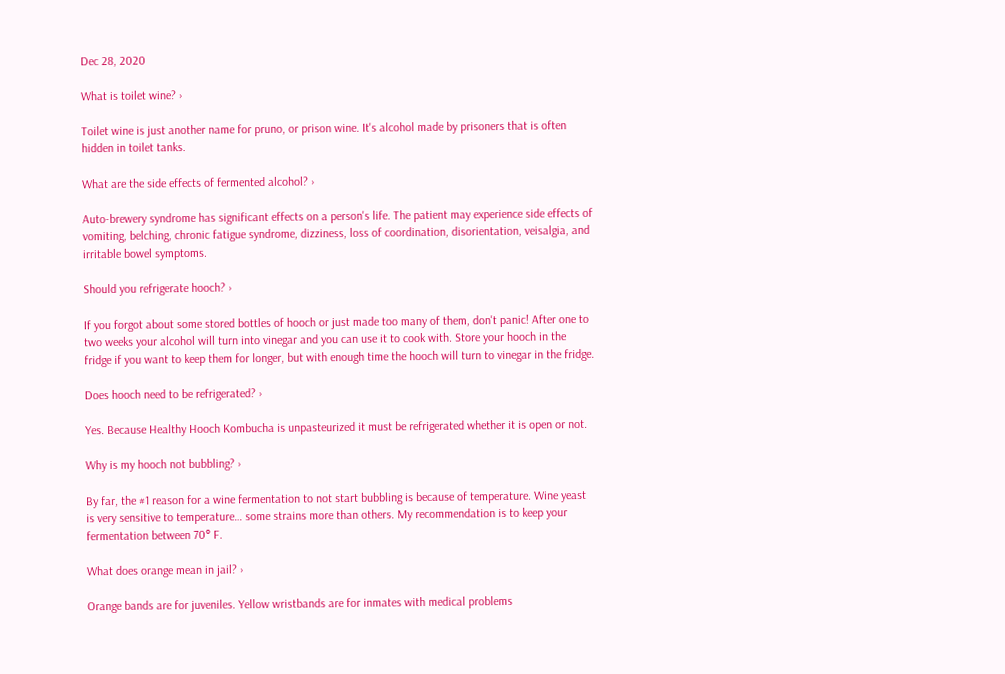Dec 28, 2020

What is toilet wine? ›

Toilet wine is just another name for pruno, or prison wine. It's alcohol made by prisoners that is often hidden in toilet tanks.

What are the side effects of fermented alcohol? ›

Auto-brewery syndrome has significant effects on a person's life. The patient may experience side effects of vomiting, belching, chronic fatigue syndrome, dizziness, loss of coordination, disorientation, veisalgia, and irritable bowel symptoms.

Should you refrigerate hooch? ›

If you forgot about some stored bottles of hooch or just made too many of them, don't panic! After one to two weeks your alcohol will turn into vinegar and you can use it to cook with. Store your hooch in the fridge if you want to keep them for longer, but with enough time the hooch will turn to vinegar in the fridge.

Does hooch need to be refrigerated? ›

Yes. Because Healthy Hooch Kombucha is unpasteurized it must be refrigerated whether it is open or not.

Why is my hooch not bubbling? ›

By far, the #1 reason for a wine fermentation to not start bubbling is because of temperature. Wine yeast is very sensitive to temperature… some strains more than others. My recommendation is to keep your fermentation between 70° F.

What does orange mean in jail? ›

Orange bands are for juveniles. Yellow wristbands are for inmates with medical problems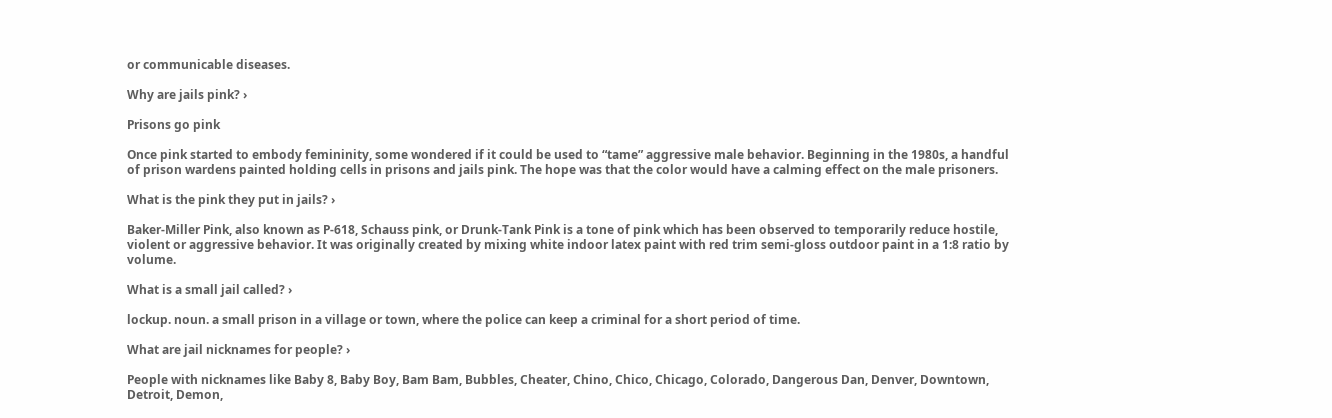or communicable diseases.

Why are jails pink? ›

Prisons go pink

Once pink started to embody femininity, some wondered if it could be used to “tame” aggressive male behavior. Beginning in the 1980s, a handful of prison wardens painted holding cells in prisons and jails pink. The hope was that the color would have a calming effect on the male prisoners.

What is the pink they put in jails? ›

Baker-Miller Pink, also known as P-618, Schauss pink, or Drunk-Tank Pink is a tone of pink which has been observed to temporarily reduce hostile, violent or aggressive behavior. It was originally created by mixing white indoor latex paint with red trim semi-gloss outdoor paint in a 1:8 ratio by volume.

What is a small jail called? ›

lockup. noun. a small prison in a village or town, where the police can keep a criminal for a short period of time.

What are jail nicknames for people? ›

People with nicknames like Baby 8, Baby Boy, Bam Bam, Bubbles, Cheater, Chino, Chico, Chicago, Colorado, Dangerous Dan, Denver, Downtown, Detroit, Demon,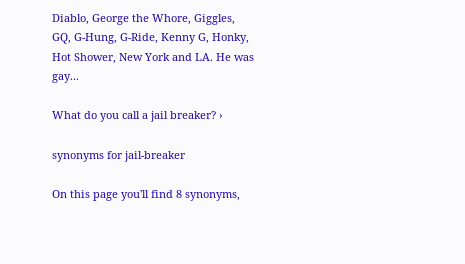Diablo, George the Whore, Giggles, GQ, G-Hung, G-Ride, Kenny G, Honky, Hot Shower, New York and LA. He was gay...

What do you call a jail breaker? ›

synonyms for jail-breaker

On this page you'll find 8 synonyms,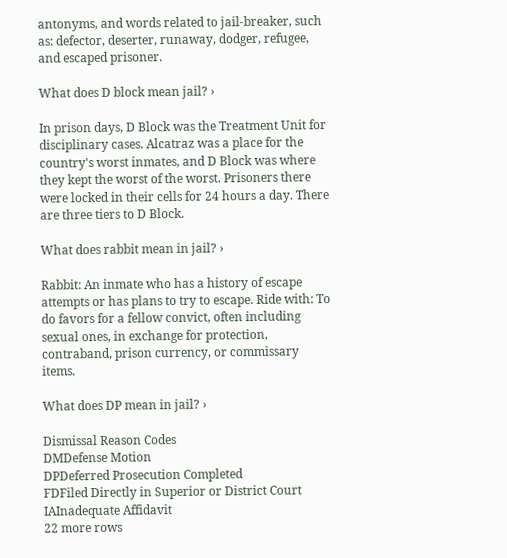antonyms, and words related to jail-breaker, such as: defector, deserter, runaway, dodger, refugee, and escaped prisoner.

What does D block mean jail? ›

In prison days, D Block was the Treatment Unit for disciplinary cases. Alcatraz was a place for the country's worst inmates, and D Block was where they kept the worst of the worst. Prisoners there were locked in their cells for 24 hours a day. There are three tiers to D Block.

What does rabbit mean in jail? ›

Rabbit: An inmate who has a history of escape attempts or has plans to try to escape. Ride with: To do favors for a fellow convict, often including sexual ones, in exchange for protection, contraband, prison currency, or commissary items.

What does DP mean in jail? ›

Dismissal Reason Codes
DMDefense Motion
DPDeferred Prosecution Completed
FDFiled Directly in Superior or District Court
IAInadequate Affidavit
22 more rows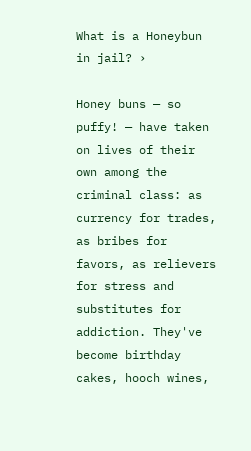What is a Honeybun in jail? ›

Honey buns — so puffy! — have taken on lives of their own among the criminal class: as currency for trades, as bribes for favors, as relievers for stress and substitutes for addiction. They've become birthday cakes, hooch wines,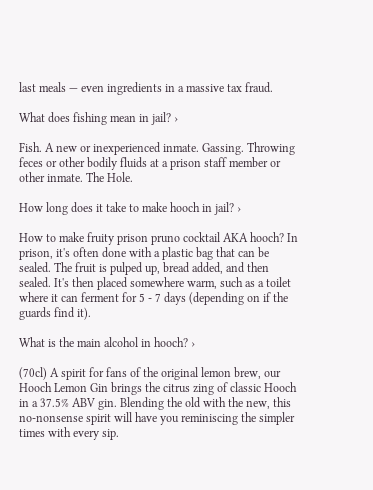last meals — even ingredients in a massive tax fraud.

What does fishing mean in jail? ›

Fish. A new or inexperienced inmate. Gassing. Throwing feces or other bodily fluids at a prison staff member or other inmate. The Hole.

How long does it take to make hooch in jail? ›

How to make fruity prison pruno cocktail AKA hooch? In prison, it's often done with a plastic bag that can be sealed. The fruit is pulped up, bread added, and then sealed. It's then placed somewhere warm, such as a toilet where it can ferment for 5 - 7 days (depending on if the guards find it).

What is the main alcohol in hooch? ›

(70cl) A spirit for fans of the original lemon brew, our Hooch Lemon Gin brings the citrus zing of classic Hooch in a 37.5% ABV gin. Blending the old with the new, this no-nonsense spirit will have you reminiscing the simpler times with every sip.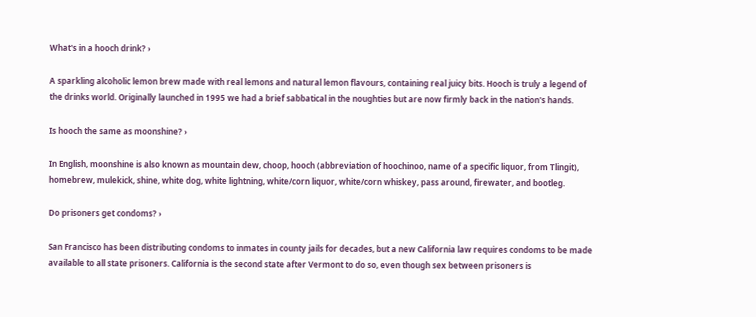What's in a hooch drink? ›

A sparkling alcoholic lemon brew made with real lemons and natural lemon flavours, containing real juicy bits. Hooch is truly a legend of the drinks world. Originally launched in 1995 we had a brief sabbatical in the noughties but are now firmly back in the nation's hands.

Is hooch the same as moonshine? ›

In English, moonshine is also known as mountain dew, choop, hooch (abbreviation of hoochinoo, name of a specific liquor, from Tlingit), homebrew, mulekick, shine, white dog, white lightning, white/corn liquor, white/corn whiskey, pass around, firewater, and bootleg.

Do prisoners get condoms? ›

San Francisco has been distributing condoms to inmates in county jails for decades, but a new California law requires condoms to be made available to all state prisoners. California is the second state after Vermont to do so, even though sex between prisoners is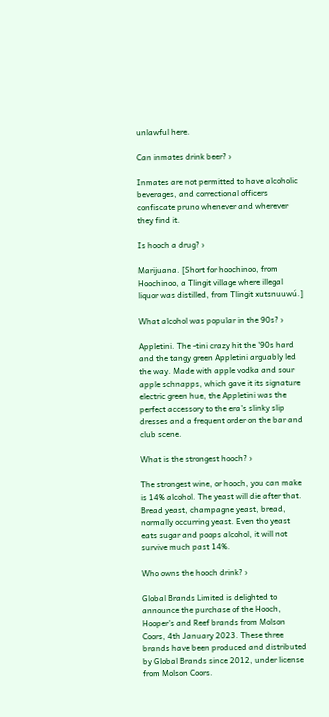unlawful here.

Can inmates drink beer? ›

Inmates are not permitted to have alcoholic beverages, and correctional officers confiscate pruno whenever and wherever they find it.

Is hooch a drug? ›

Marijuana. [Short for hoochinoo, from Hoochinoo, a Tlingit village where illegal liquor was distilled, from Tlingit xutsnuuwú.]

What alcohol was popular in the 90s? ›

Appletini. The -tini crazy hit the '90s hard and the tangy green Appletini arguably led the way. Made with apple vodka and sour apple schnapps, which gave it its signature electric green hue, the Appletini was the perfect accessory to the era's slinky slip dresses and a frequent order on the bar and club scene.

What is the strongest hooch? ›

The strongest wine, or hooch, you can make is 14% alcohol. The yeast will die after that. Bread yeast, champagne yeast, bread, normally occurring yeast. Even tho yeast eats sugar and poops alcohol, it will not survive much past 14%.

Who owns the hooch drink? ›

Global Brands Limited is delighted to announce the purchase of the Hooch, Hooper's and Reef brands from Molson Coors, 4th January 2023. These three brands have been produced and distributed by Global Brands since 2012, under license from Molson Coors.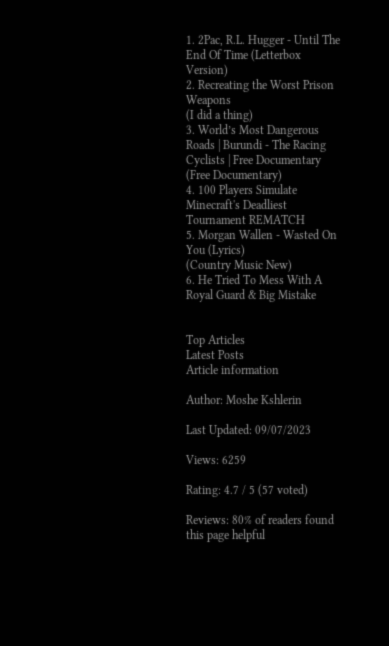1. 2Pac, R.L. Hugger - Until The End Of Time (Letterbox Version)
2. Recreating the Worst Prison Weapons
(I did a thing)
3. World’s Most Dangerous Roads | Burundi - The Racing Cyclists | Free Documentary
(Free Documentary)
4. 100 Players Simulate Minecraft's Deadliest Tournament REMATCH
5. Morgan Wallen - Wasted On You (Lyrics)
(Country Music New)
6. He Tried To Mess With A Royal Guard & Big Mistake


Top Articles
Latest Posts
Article information

Author: Moshe Kshlerin

Last Updated: 09/07/2023

Views: 6259

Rating: 4.7 / 5 (57 voted)

Reviews: 80% of readers found this page helpful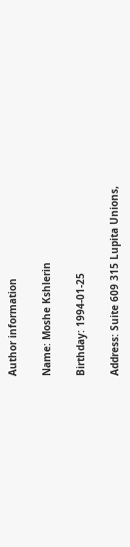Author information

Name: Moshe Kshlerin

Birthday: 1994-01-25

Address: Suite 609 315 Lupita Unions,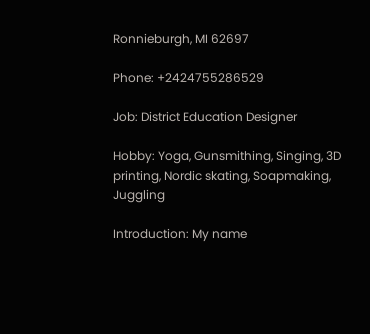Ronnieburgh, MI 62697

Phone: +2424755286529

Job: District Education Designer

Hobby: Yoga, Gunsmithing, Singing, 3D printing, Nordic skating, Soapmaking, Juggling

Introduction: My name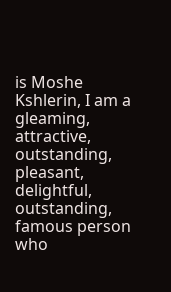is Moshe Kshlerin, I am a gleaming, attractive, outstanding, pleasant, delightful, outstanding, famous person who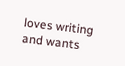loves writing and wants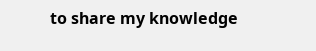to share my knowledge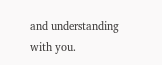and understanding with you.